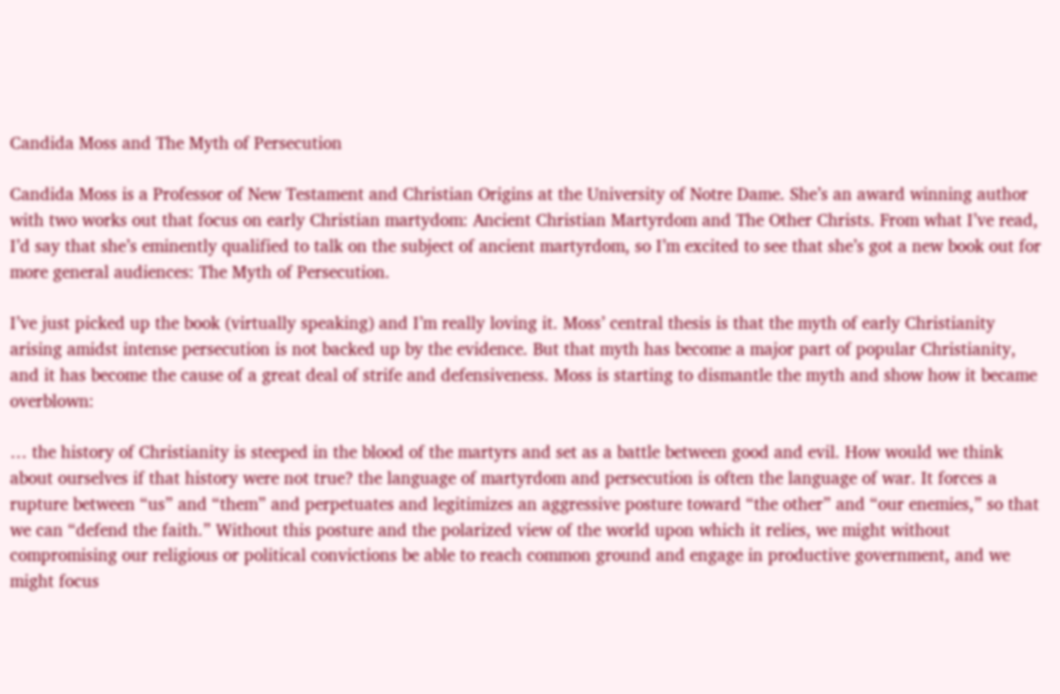Candida Moss and The Myth of Persecution

Candida Moss is a Professor of New Testament and Christian Origins at the University of Notre Dame. She’s an award winning author with two works out that focus on early Christian martydom: Ancient Christian Martyrdom and The Other Christs. From what I’ve read, I’d say that she’s eminently qualified to talk on the subject of ancient martyrdom, so I’m excited to see that she’s got a new book out for more general audiences: The Myth of Persecution.

I’ve just picked up the book (virtually speaking) and I’m really loving it. Moss’ central thesis is that the myth of early Christianity arising amidst intense persecution is not backed up by the evidence. But that myth has become a major part of popular Christianity, and it has become the cause of a great deal of strife and defensiveness. Moss is starting to dismantle the myth and show how it became overblown:

… the history of Christianity is steeped in the blood of the martyrs and set as a battle between good and evil. How would we think about ourselves if that history were not true? the language of martyrdom and persecution is often the language of war. It forces a rupture between “us” and “them” and perpetuates and legitimizes an aggressive posture toward “the other” and “our enemies,” so that we can “defend the faith.” Without this posture and the polarized view of the world upon which it relies, we might without compromising our religious or political convictions be able to reach common ground and engage in productive government, and we might focus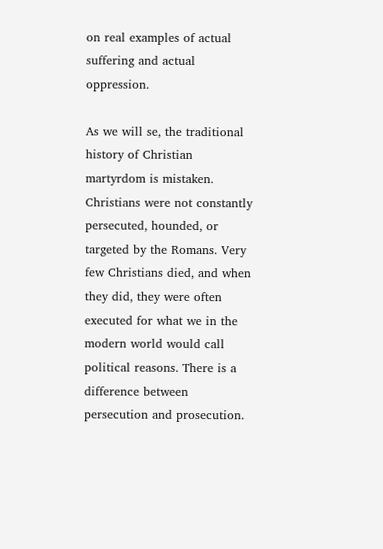on real examples of actual suffering and actual oppression.

As we will se, the traditional history of Christian martyrdom is mistaken. Christians were not constantly persecuted, hounded, or targeted by the Romans. Very few Christians died, and when they did, they were often executed for what we in the modern world would call political reasons. There is a difference between persecution and prosecution.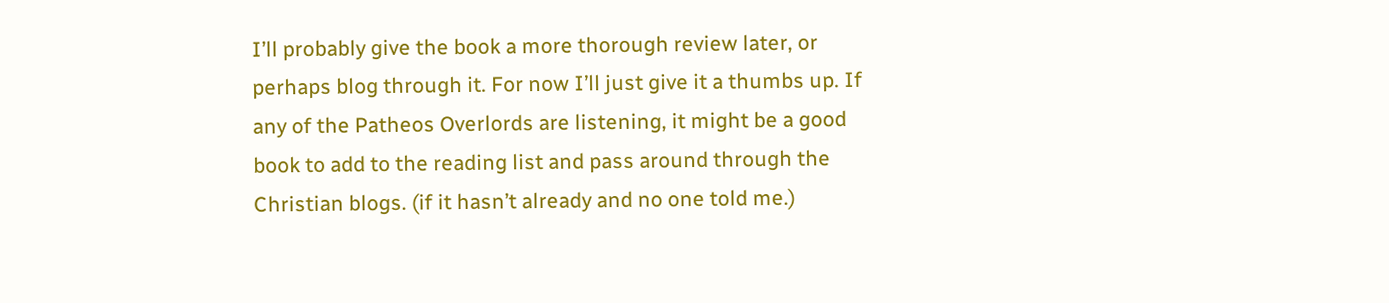I’ll probably give the book a more thorough review later, or perhaps blog through it. For now I’ll just give it a thumbs up. If any of the Patheos Overlords are listening, it might be a good book to add to the reading list and pass around through the Christian blogs. (if it hasn’t already and no one told me.)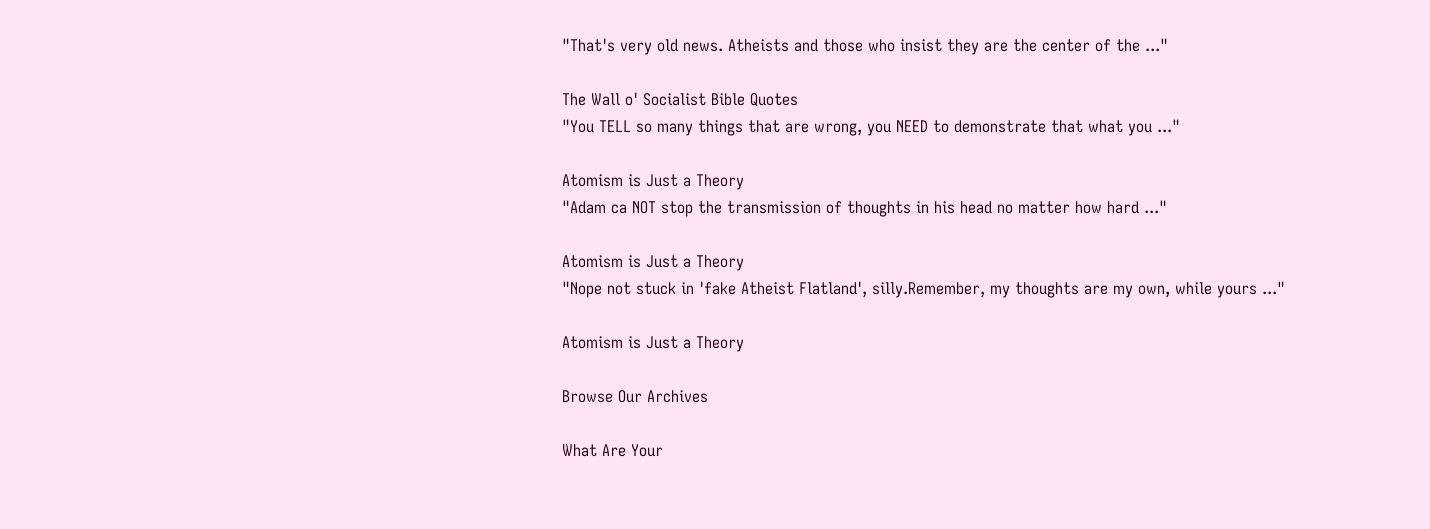"That's very old news. Atheists and those who insist they are the center of the ..."

The Wall o' Socialist Bible Quotes
"You TELL so many things that are wrong, you NEED to demonstrate that what you ..."

Atomism is Just a Theory
"Adam ca NOT stop the transmission of thoughts in his head no matter how hard ..."

Atomism is Just a Theory
"Nope not stuck in 'fake Atheist Flatland', silly.Remember, my thoughts are my own, while yours ..."

Atomism is Just a Theory

Browse Our Archives

What Are Your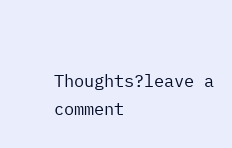Thoughts?leave a comment